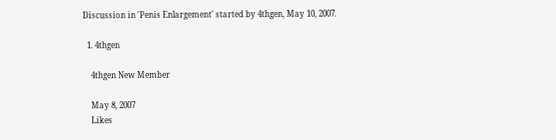Discussion in 'Penis Enlargement' started by 4thgen, May 10, 2007.

  1. 4thgen

    4thgen New Member

    May 8, 2007
    Likes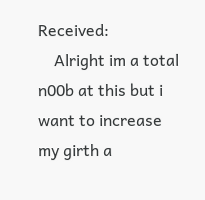Received:
    Alright im a total n00b at this but i want to increase my girth a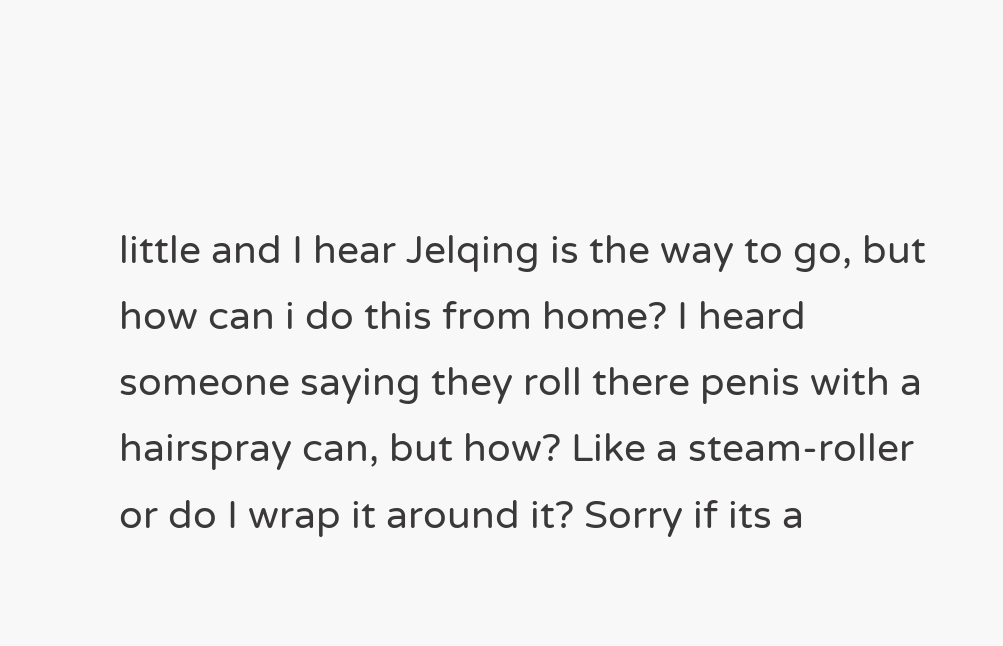little and I hear Jelqing is the way to go, but how can i do this from home? I heard someone saying they roll there penis with a hairspray can, but how? Like a steam-roller or do I wrap it around it? Sorry if its a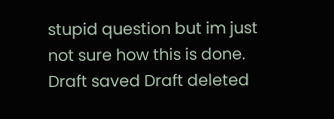stupid question but im just not sure how this is done.
Draft saved Draft deleted